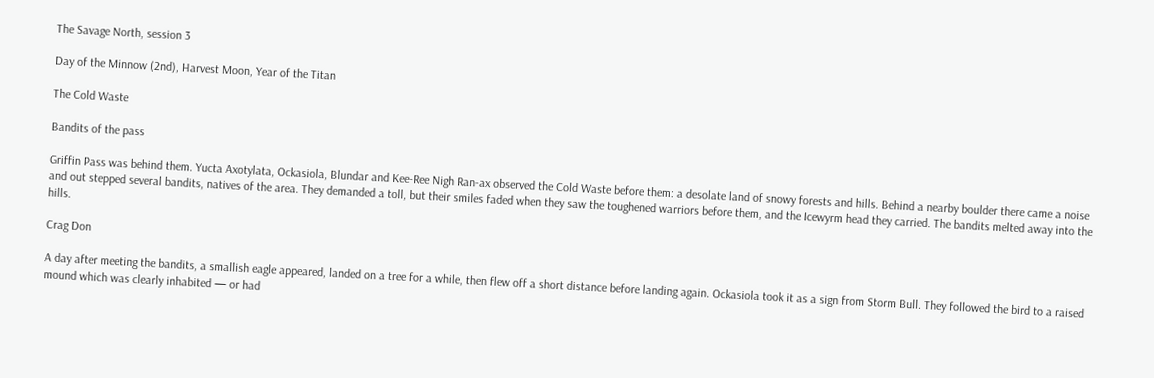The Savage North, session 3

Day of the Minnow (2nd), Harvest Moon, Year of the Titan

The Cold Waste

Bandits of the pass

Griffin Pass was behind them. Yucta Axotylata, Ockasiola, Blundar and Kee-Ree Nigh Ran-ax observed the Cold Waste before them: a desolate land of snowy forests and hills. Behind a nearby boulder there came a noise and out stepped several bandits, natives of the area. They demanded a toll, but their smiles faded when they saw the toughened warriors before them, and the Icewyrm head they carried. The bandits melted away into the hills.

Crag Don

A day after meeting the bandits, a smallish eagle appeared, landed on a tree for a while, then flew off a short distance before landing again. Ockasiola took it as a sign from Storm Bull. They followed the bird to a raised mound which was clearly inhabited — or had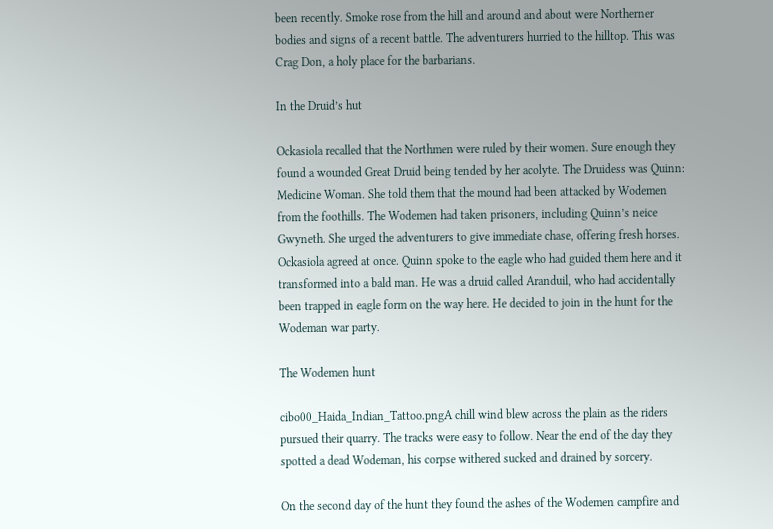been recently. Smoke rose from the hill and around and about were Northerner bodies and signs of a recent battle. The adventurers hurried to the hilltop. This was Crag Don, a holy place for the barbarians.

In the Druid’s hut

Ockasiola recalled that the Northmen were ruled by their women. Sure enough they found a wounded Great Druid being tended by her acolyte. The Druidess was Quinn: Medicine Woman. She told them that the mound had been attacked by Wodemen from the foothills. The Wodemen had taken prisoners, including Quinn’s neice Gwyneth. She urged the adventurers to give immediate chase, offering fresh horses. Ockasiola agreed at once. Quinn spoke to the eagle who had guided them here and it transformed into a bald man. He was a druid called Aranduil, who had accidentally been trapped in eagle form on the way here. He decided to join in the hunt for the Wodeman war party.

The Wodemen hunt

cibo00_Haida_Indian_Tattoo.pngA chill wind blew across the plain as the riders pursued their quarry. The tracks were easy to follow. Near the end of the day they spotted a dead Wodeman, his corpse withered sucked and drained by sorcery.

On the second day of the hunt they found the ashes of the Wodemen campfire and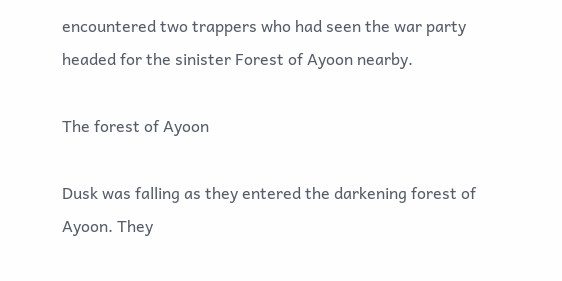encountered two trappers who had seen the war party headed for the sinister Forest of Ayoon nearby.

The forest of Ayoon

Dusk was falling as they entered the darkening forest of Ayoon. They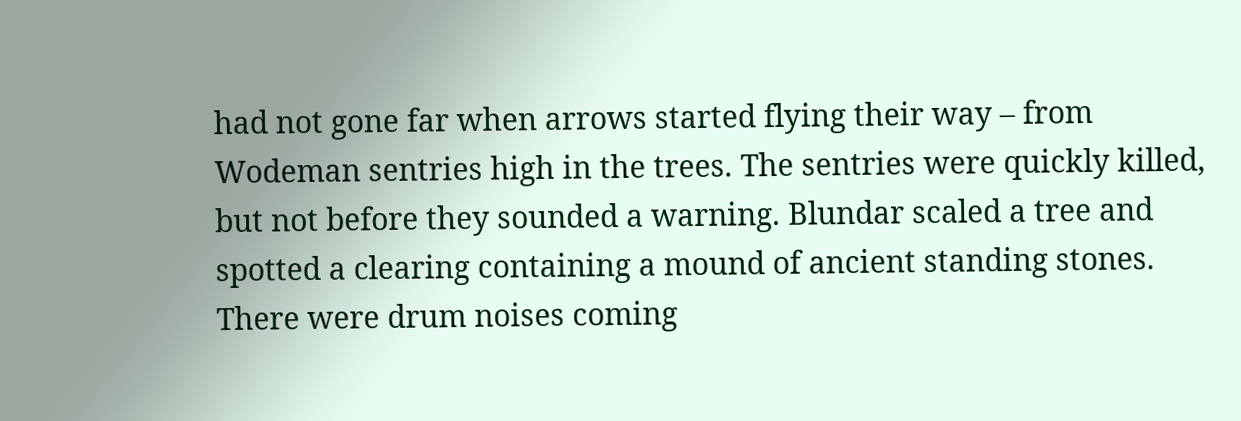had not gone far when arrows started flying their way – from Wodeman sentries high in the trees. The sentries were quickly killed, but not before they sounded a warning. Blundar scaled a tree and spotted a clearing containing a mound of ancient standing stones. There were drum noises coming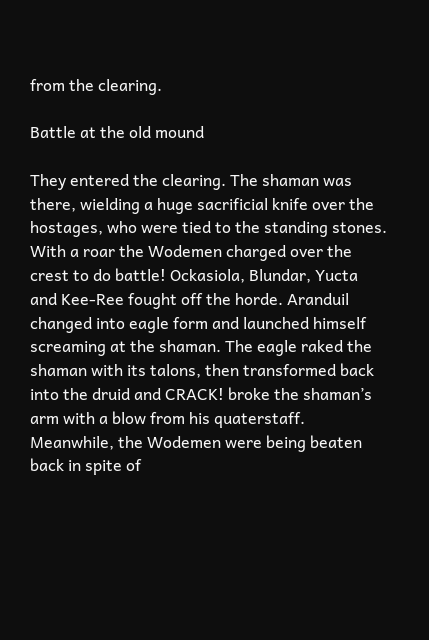from the clearing.

Battle at the old mound

They entered the clearing. The shaman was there, wielding a huge sacrificial knife over the hostages, who were tied to the standing stones. With a roar the Wodemen charged over the crest to do battle! Ockasiola, Blundar, Yucta and Kee-Ree fought off the horde. Aranduil changed into eagle form and launched himself screaming at the shaman. The eagle raked the shaman with its talons, then transformed back into the druid and CRACK! broke the shaman’s arm with a blow from his quaterstaff. Meanwhile, the Wodemen were being beaten back in spite of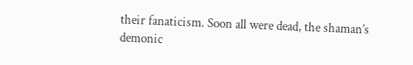their fanaticism. Soon all were dead, the shaman’s demonic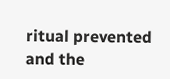ritual prevented and the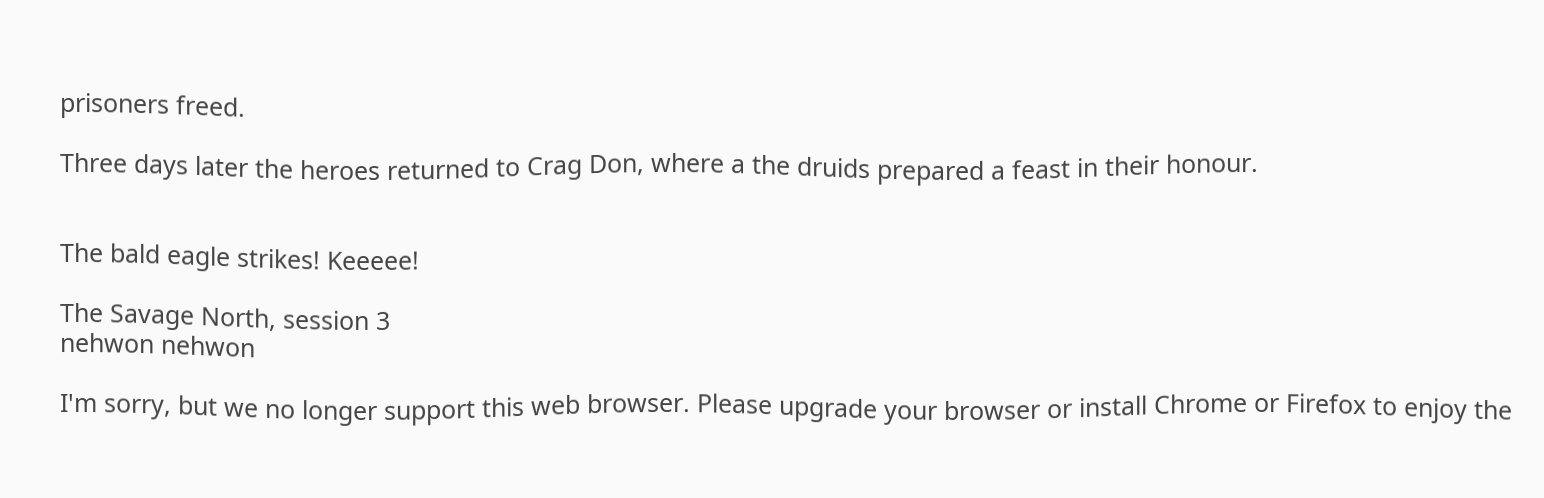prisoners freed.

Three days later the heroes returned to Crag Don, where a the druids prepared a feast in their honour.


The bald eagle strikes! Keeeee!

The Savage North, session 3
nehwon nehwon

I'm sorry, but we no longer support this web browser. Please upgrade your browser or install Chrome or Firefox to enjoy the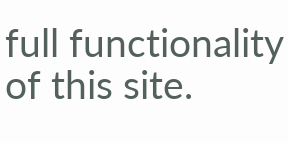full functionality of this site.